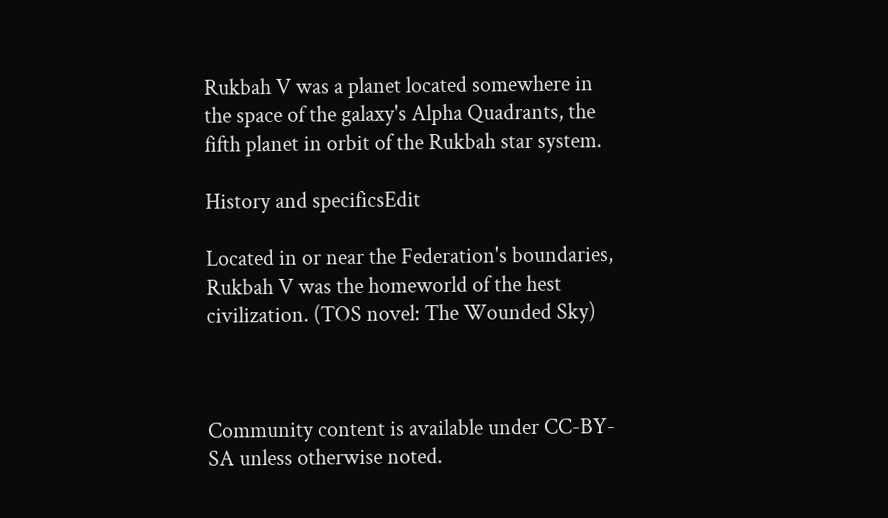Rukbah V was a planet located somewhere in the space of the galaxy's Alpha Quadrants, the fifth planet in orbit of the Rukbah star system.

History and specificsEdit

Located in or near the Federation's boundaries, Rukbah V was the homeworld of the hest civilization. (TOS novel: The Wounded Sky)



Community content is available under CC-BY-SA unless otherwise noted.